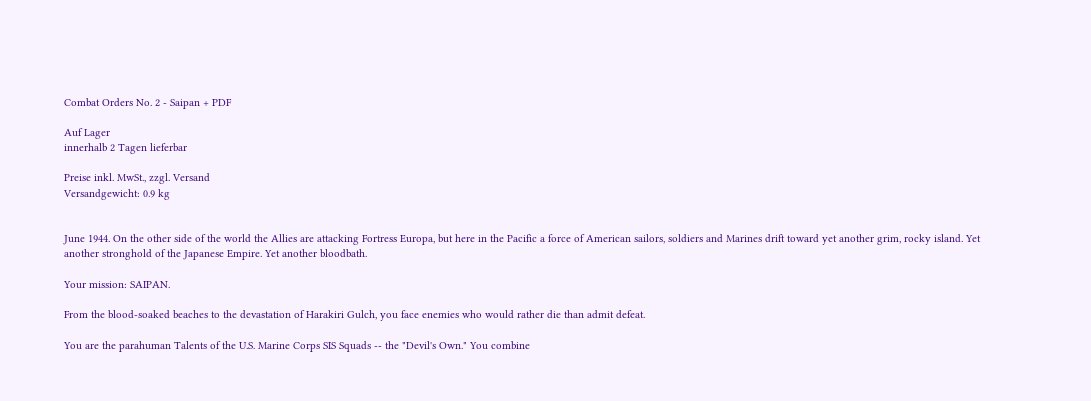Combat Orders No. 2 - Saipan + PDF

Auf Lager
innerhalb 2 Tagen lieferbar

Preise inkl. MwSt., zzgl. Versand
Versandgewicht: 0.9 kg


June 1944. On the other side of the world the Allies are attacking Fortress Europa, but here in the Pacific a force of American sailors, soldiers and Marines drift toward yet another grim, rocky island. Yet another stronghold of the Japanese Empire. Yet another bloodbath.

Your mission: SAIPAN.

From the blood-soaked beaches to the devastation of Harakiri Gulch, you face enemies who would rather die than admit defeat.

You are the parahuman Talents of the U.S. Marine Corps SIS Squads -- the "Devil's Own." You combine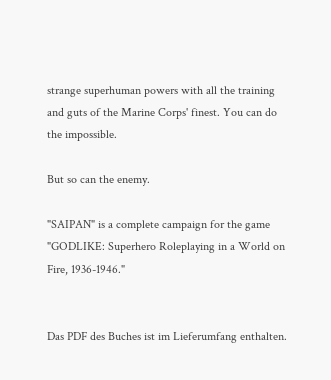strange superhuman powers with all the training and guts of the Marine Corps' finest. You can do the impossible.

But so can the enemy.

"SAIPAN" is a complete campaign for the game "GODLIKE: Superhero Roleplaying in a World on Fire, 1936-1946."


Das PDF des Buches ist im Lieferumfang enthalten.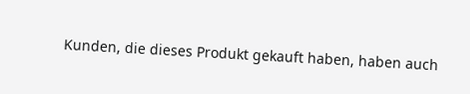Kunden, die dieses Produkt gekauft haben, haben auch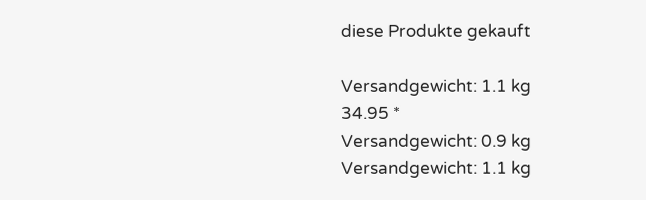diese Produkte gekauft

Versandgewicht: 1.1 kg
34.95 *
Versandgewicht: 0.9 kg
Versandgewicht: 1.1 kg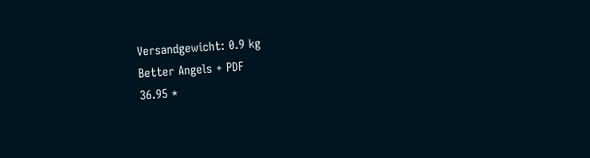Versandgewicht: 0.9 kg
Better Angels + PDF
36.95 *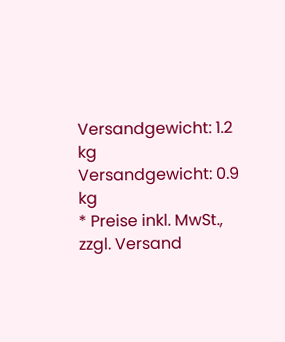Versandgewicht: 1.2 kg
Versandgewicht: 0.9 kg
* Preise inkl. MwSt., zzgl. Versand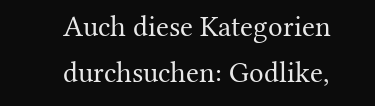Auch diese Kategorien durchsuchen: Godlike,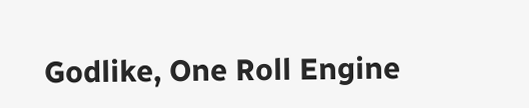Godlike, One Roll Engine